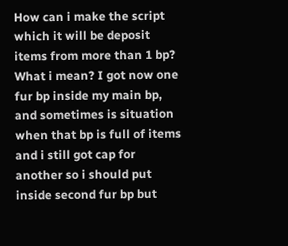How can i make the script which it will be deposit items from more than 1 bp? What i mean? I got now one fur bp inside my main bp, and sometimes is situation when that bp is full of items and i still got cap for another so i should put inside second fur bp but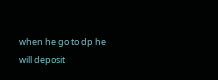when he go to dp he will deposit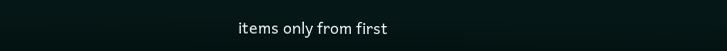items only from first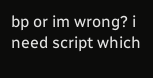bp or im wrong? i need script which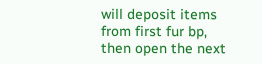will deposit items from first fur bp, then open the next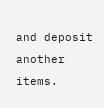and deposit another items.